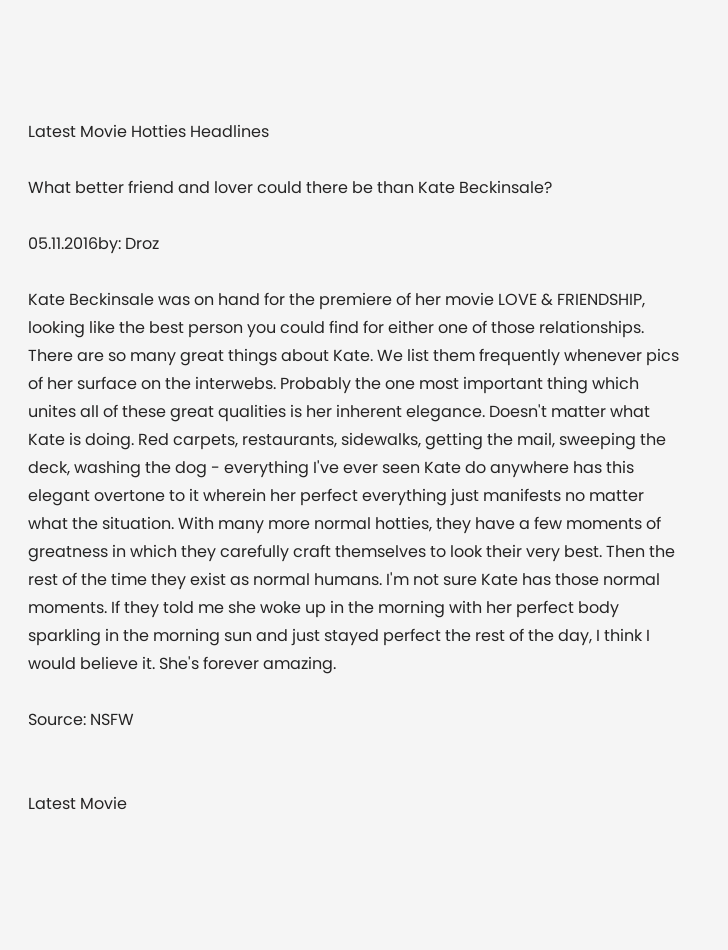Latest Movie Hotties Headlines

What better friend and lover could there be than Kate Beckinsale?

05.11.2016by: Droz

Kate Beckinsale was on hand for the premiere of her movie LOVE & FRIENDSHIP, looking like the best person you could find for either one of those relationships. There are so many great things about Kate. We list them frequently whenever pics of her surface on the interwebs. Probably the one most important thing which unites all of these great qualities is her inherent elegance. Doesn't matter what Kate is doing. Red carpets, restaurants, sidewalks, getting the mail, sweeping the deck, washing the dog - everything I've ever seen Kate do anywhere has this elegant overtone to it wherein her perfect everything just manifests no matter what the situation. With many more normal hotties, they have a few moments of greatness in which they carefully craft themselves to look their very best. Then the rest of the time they exist as normal humans. I'm not sure Kate has those normal moments. If they told me she woke up in the morning with her perfect body sparkling in the morning sun and just stayed perfect the rest of the day, I think I would believe it. She's forever amazing.

Source: NSFW


Latest Movie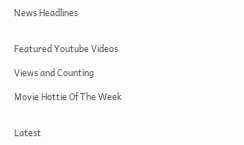News Headlines


Featured Youtube Videos

Views and Counting

Movie Hottie Of The Week


Latest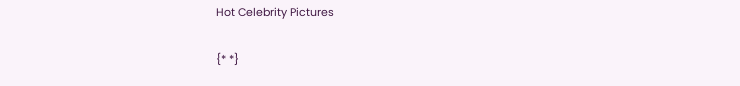Hot Celebrity Pictures

{* *}